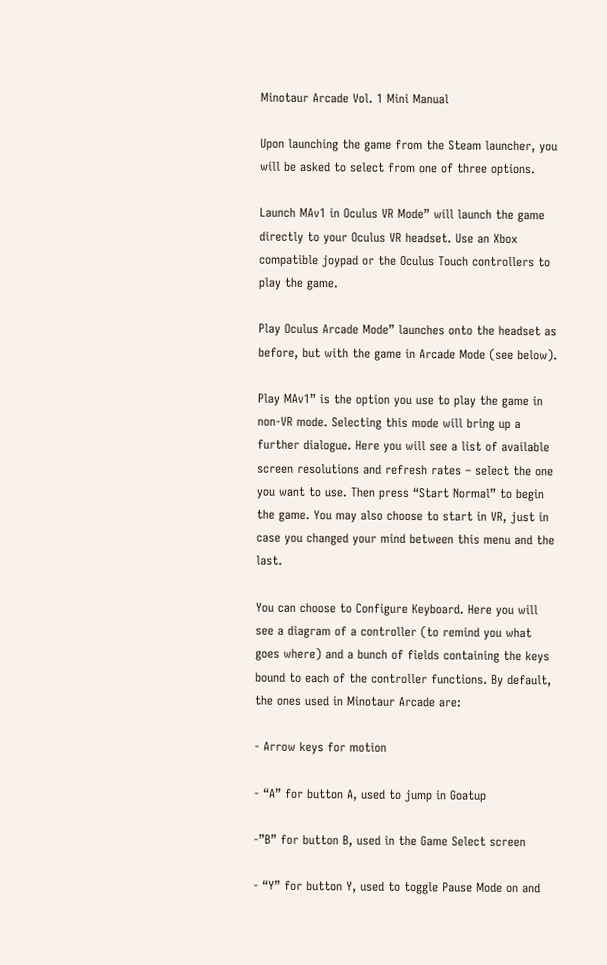Minotaur Arcade Vol. 1 Mini Manual

Upon launching the game from the Steam launcher, you will be asked to select from one of three options.

Launch MAv1 in Oculus VR Mode” will launch the game directly to your Oculus VR headset. Use an Xbox compatible joypad or the Oculus Touch controllers to play the game.

Play Oculus Arcade Mode” launches onto the headset as before, but with the game in Arcade Mode (see below).

Play MAv1” is the option you use to play the game in non-VR mode. Selecting this mode will bring up a further dialogue. Here you will see a list of available screen resolutions and refresh rates – select the one you want to use. Then press “Start Normal” to begin the game. You may also choose to start in VR, just in case you changed your mind between this menu and the last.

You can choose to Configure Keyboard. Here you will see a diagram of a controller (to remind you what goes where) and a bunch of fields containing the keys bound to each of the controller functions. By default, the ones used in Minotaur Arcade are:

- Arrow keys for motion

- “A” for button A, used to jump in Goatup

-”B” for button B, used in the Game Select screen

- “Y” for button Y, used to toggle Pause Mode on and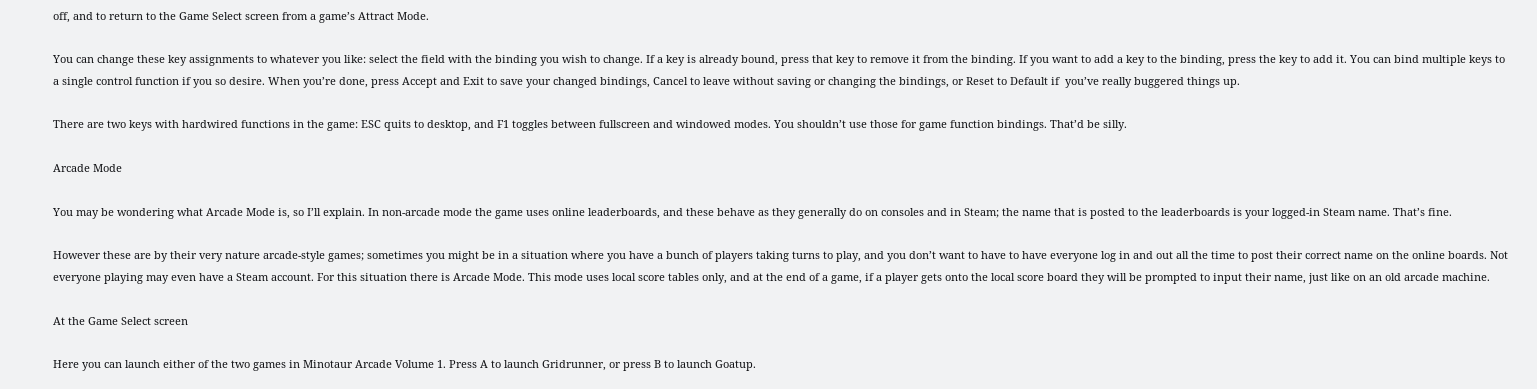off, and to return to the Game Select screen from a game’s Attract Mode.

You can change these key assignments to whatever you like: select the field with the binding you wish to change. If a key is already bound, press that key to remove it from the binding. If you want to add a key to the binding, press the key to add it. You can bind multiple keys to a single control function if you so desire. When you’re done, press Accept and Exit to save your changed bindings, Cancel to leave without saving or changing the bindings, or Reset to Default if  you’ve really buggered things up.

There are two keys with hardwired functions in the game: ESC quits to desktop, and F1 toggles between fullscreen and windowed modes. You shouldn’t use those for game function bindings. That’d be silly.

Arcade Mode

You may be wondering what Arcade Mode is, so I’ll explain. In non-arcade mode the game uses online leaderboards, and these behave as they generally do on consoles and in Steam; the name that is posted to the leaderboards is your logged-in Steam name. That’s fine.

However these are by their very nature arcade-style games; sometimes you might be in a situation where you have a bunch of players taking turns to play, and you don’t want to have to have everyone log in and out all the time to post their correct name on the online boards. Not everyone playing may even have a Steam account. For this situation there is Arcade Mode. This mode uses local score tables only, and at the end of a game, if a player gets onto the local score board they will be prompted to input their name, just like on an old arcade machine.

At the Game Select screen

Here you can launch either of the two games in Minotaur Arcade Volume 1. Press A to launch Gridrunner, or press B to launch Goatup.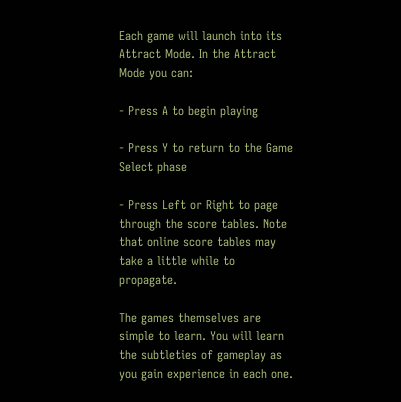Each game will launch into its Attract Mode. In the Attract Mode you can:

- Press A to begin playing

- Press Y to return to the Game Select phase

- Press Left or Right to page through the score tables. Note that online score tables may take a little while to propagate.

The games themselves are simple to learn. You will learn the subtleties of gameplay as you gain experience in each one.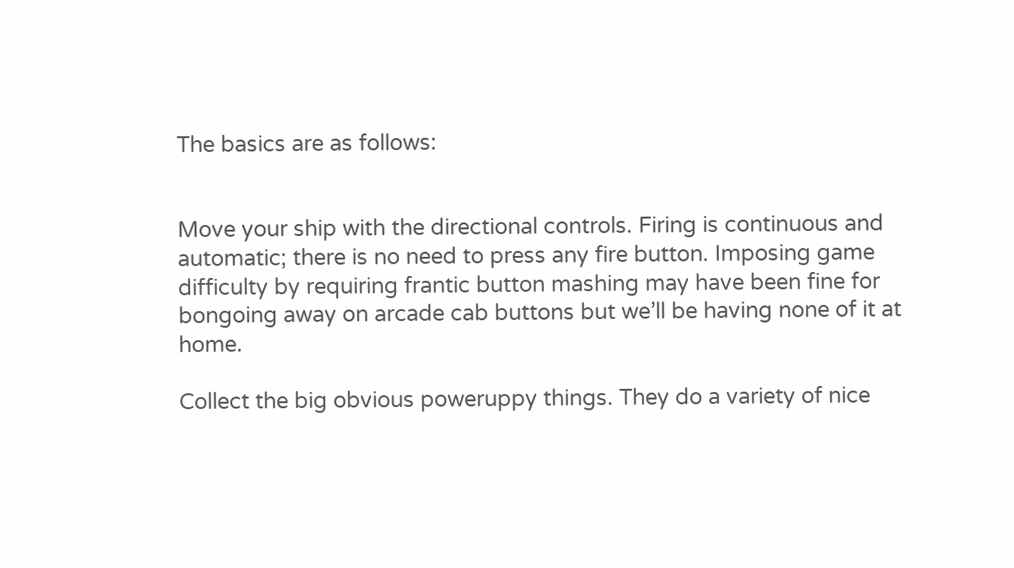The basics are as follows:


Move your ship with the directional controls. Firing is continuous and automatic; there is no need to press any fire button. Imposing game difficulty by requiring frantic button mashing may have been fine for bongoing away on arcade cab buttons but we’ll be having none of it at home.

Collect the big obvious poweruppy things. They do a variety of nice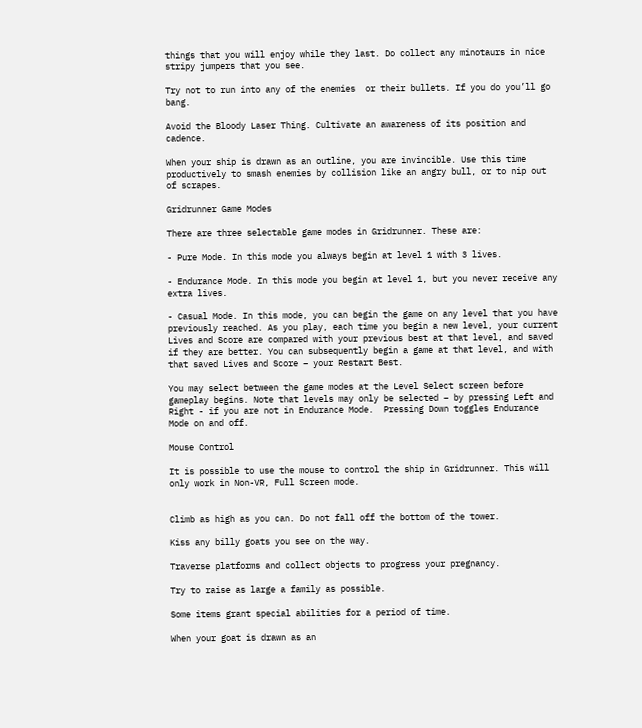things that you will enjoy while they last. Do collect any minotaurs in nice stripy jumpers that you see.

Try not to run into any of the enemies  or their bullets. If you do you’ll go bang.

Avoid the Bloody Laser Thing. Cultivate an awareness of its position and cadence.

When your ship is drawn as an outline, you are invincible. Use this time productively to smash enemies by collision like an angry bull, or to nip out of scrapes.

Gridrunner Game Modes

There are three selectable game modes in Gridrunner. These are:

- Pure Mode. In this mode you always begin at level 1 with 3 lives.

- Endurance Mode. In this mode you begin at level 1, but you never receive any extra lives.

- Casual Mode. In this mode, you can begin the game on any level that you have previously reached. As you play, each time you begin a new level, your current Lives and Score are compared with your previous best at that level, and saved if they are better. You can subsequently begin a game at that level, and with that saved Lives and Score – your Restart Best.

You may select between the game modes at the Level Select screen before gameplay begins. Note that levels may only be selected – by pressing Left and Right - if you are not in Endurance Mode.  Pressing Down toggles Endurance Mode on and off.

Mouse Control

It is possible to use the mouse to control the ship in Gridrunner. This will only work in Non-VR, Full Screen mode.


Climb as high as you can. Do not fall off the bottom of the tower.

Kiss any billy goats you see on the way.

Traverse platforms and collect objects to progress your pregnancy.

Try to raise as large a family as possible.

Some items grant special abilities for a period of time.

When your goat is drawn as an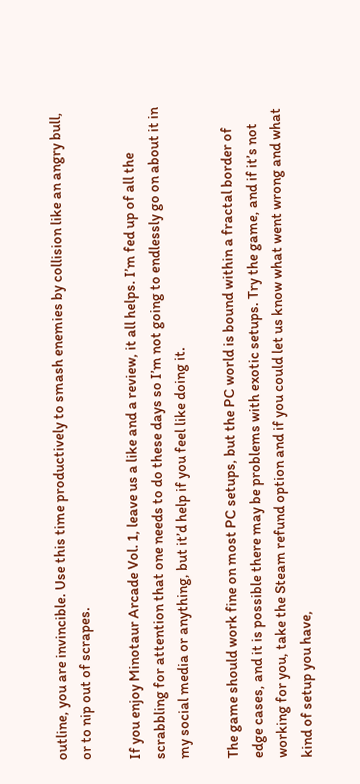outline, you are invincible. Use this time productively to smash enemies by collision like an angry bull, or to nip out of scrapes.

If you enjoy Minotaur Arcade Vol. 1, leave us a like and a review, it all helps. I’m fed up of all the scrabbling for attention that one needs to do these days so I’m not going to endlessly go on about it in my social media or anything, but it’d help if you feel like doing it.

The game should work fine on most PC setups, but the PC world is bound within a fractal border of edge cases, and it is possible there may be problems with exotic setups. Try the game, and if it’s not working for you, take the Steam refund option and if you could let us know what went wrong and what kind of setup you have,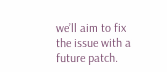we’ll aim to fix the issue with a future patch.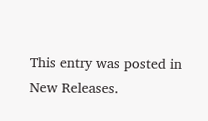This entry was posted in New Releases.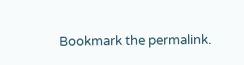Bookmark the permalink.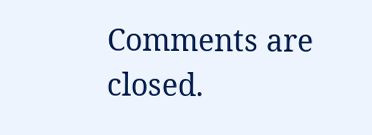Comments are closed.